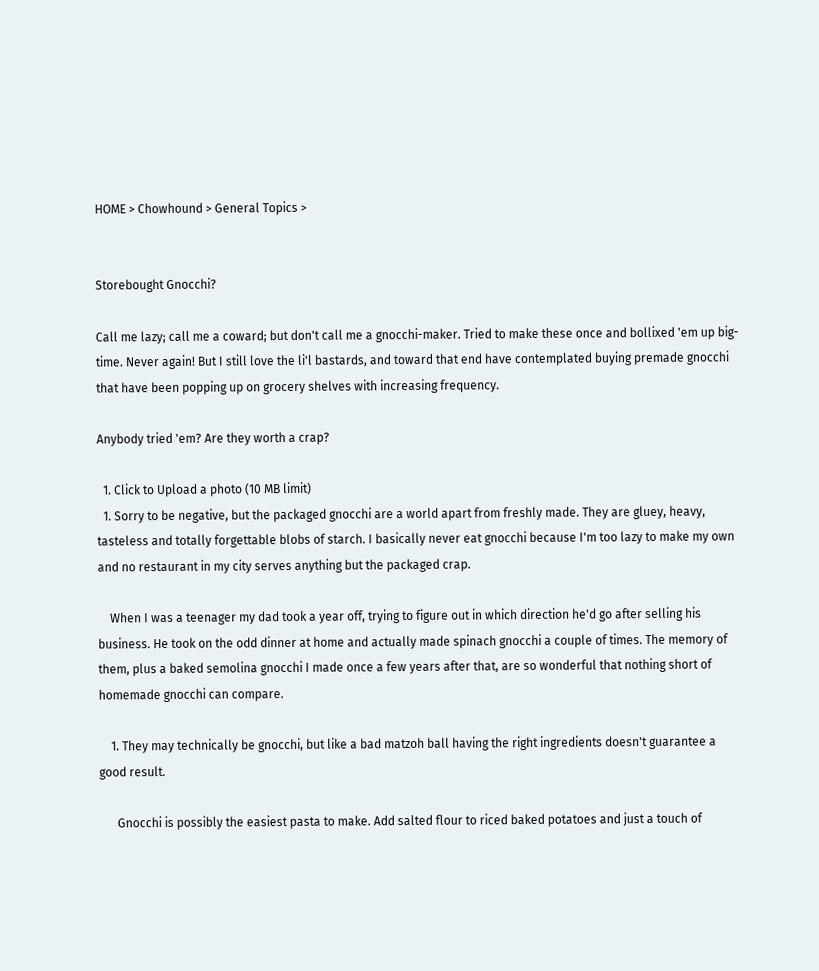HOME > Chowhound > General Topics >


Storebought Gnocchi?

Call me lazy; call me a coward; but don't call me a gnocchi-maker. Tried to make these once and bollixed 'em up big-time. Never again! But I still love the li'l bastards, and toward that end have contemplated buying premade gnocchi that have been popping up on grocery shelves with increasing frequency.

Anybody tried 'em? Are they worth a crap?

  1. Click to Upload a photo (10 MB limit)
  1. Sorry to be negative, but the packaged gnocchi are a world apart from freshly made. They are gluey, heavy, tasteless and totally forgettable blobs of starch. I basically never eat gnocchi because I'm too lazy to make my own and no restaurant in my city serves anything but the packaged crap.

    When I was a teenager my dad took a year off, trying to figure out in which direction he'd go after selling his business. He took on the odd dinner at home and actually made spinach gnocchi a couple of times. The memory of them, plus a baked semolina gnocchi I made once a few years after that, are so wonderful that nothing short of homemade gnocchi can compare.

    1. They may technically be gnocchi, but like a bad matzoh ball having the right ingredients doesn't guarantee a good result.

      Gnocchi is possibly the easiest pasta to make. Add salted flour to riced baked potatoes and just a touch of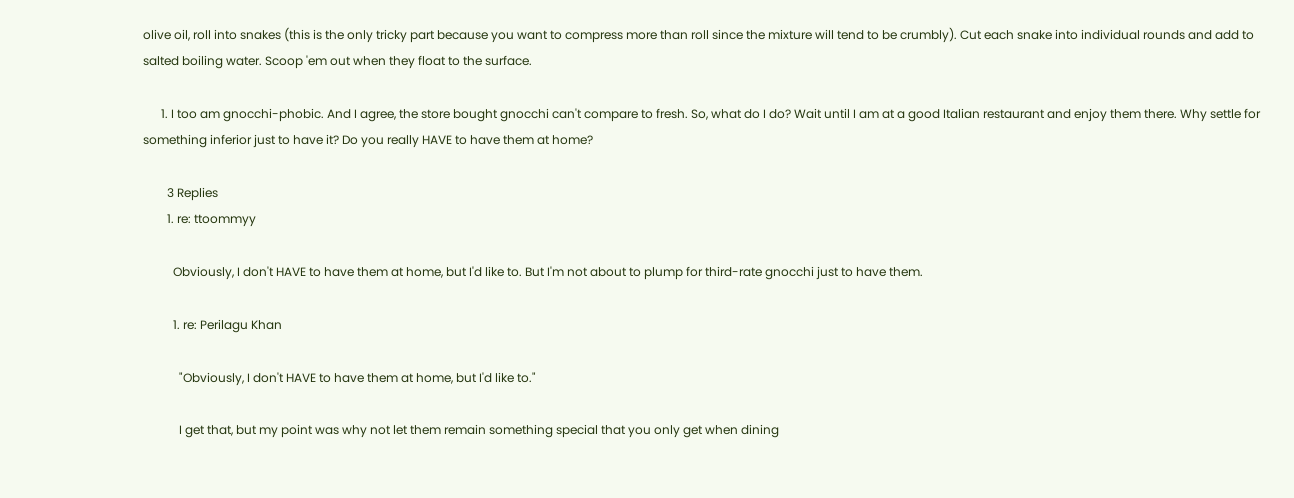olive oil, roll into snakes (this is the only tricky part because you want to compress more than roll since the mixture will tend to be crumbly). Cut each snake into individual rounds and add to salted boiling water. Scoop 'em out when they float to the surface.

      1. I too am gnocchi-phobic. And I agree, the store bought gnocchi can't compare to fresh. So, what do I do? Wait until I am at a good Italian restaurant and enjoy them there. Why settle for something inferior just to have it? Do you really HAVE to have them at home?

        3 Replies
        1. re: ttoommyy

          Obviously, I don't HAVE to have them at home, but I'd like to. But I'm not about to plump for third-rate gnocchi just to have them.

          1. re: Perilagu Khan

            "Obviously, I don't HAVE to have them at home, but I'd like to."

            I get that, but my point was why not let them remain something special that you only get when dining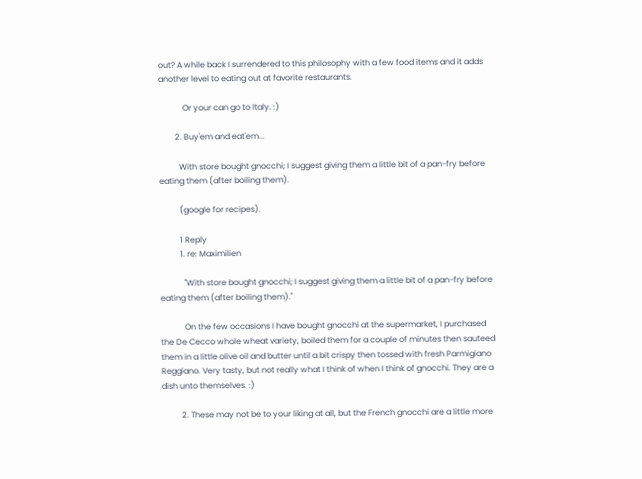out? A while back I surrendered to this philosophy with a few food items and it adds another level to eating out at favorite restaurants.

            Or your can go to Italy. :)

        2. Buy'em and eat'em...

          With store bought gnocchi; I suggest giving them a little bit of a pan-fry before eating them (after boiling them).

          (google for recipes).

          1 Reply
          1. re: Maximilien

            "With store bought gnocchi; I suggest giving them a little bit of a pan-fry before eating them (after boiling them)."

            On the few occasions I have bought gnocchi at the supermarket, I purchased the De Cecco whole wheat variety, boiled them for a couple of minutes then sauteed them in a little olive oil and butter until a bit crispy then tossed with fresh Parmigiano Reggiano. Very tasty, but not really what I think of when I think of gnocchi. They are a dish unto themselves. :)

          2. These may not be to your liking at all, but the French gnocchi are a little more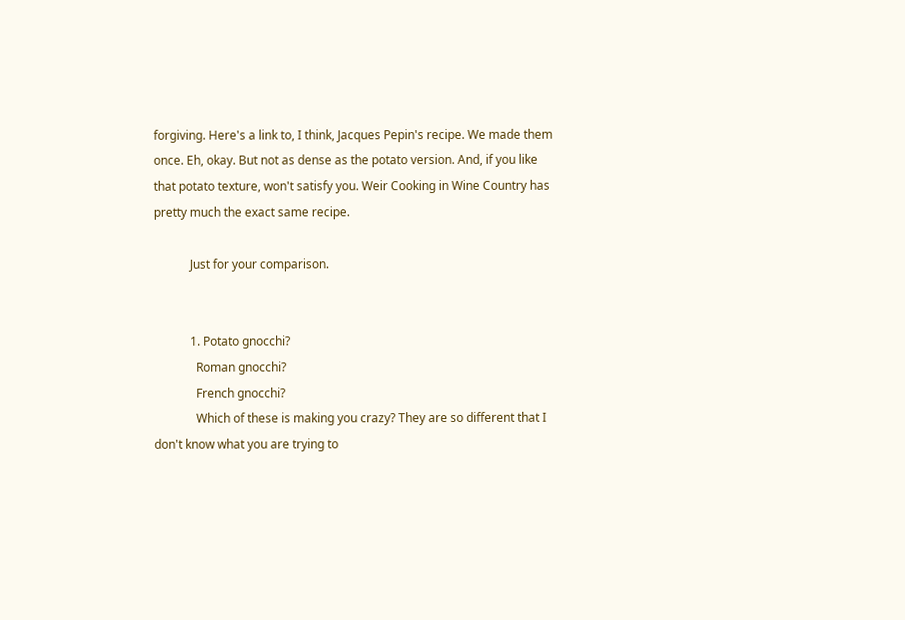forgiving. Here's a link to, I think, Jacques Pepin's recipe. We made them once. Eh, okay. But not as dense as the potato version. And, if you like that potato texture, won't satisfy you. Weir Cooking in Wine Country has pretty much the exact same recipe.

            Just for your comparison.


            1. Potato gnocchi?
              Roman gnocchi?
              French gnocchi?
              Which of these is making you crazy? They are so different that I don't know what you are trying to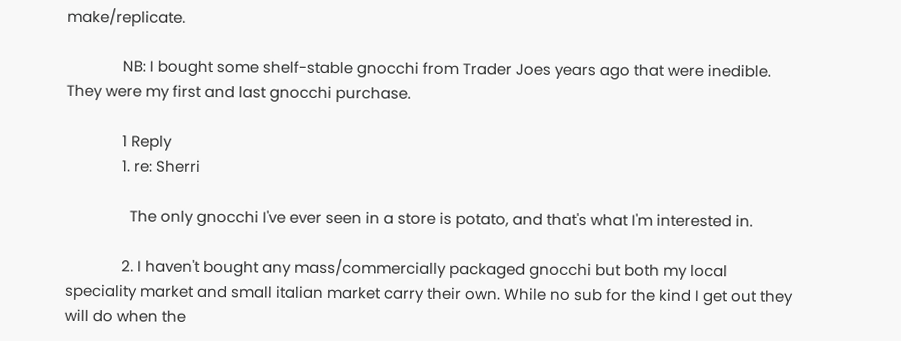make/replicate.

              NB: I bought some shelf-stable gnocchi from Trader Joes years ago that were inedible. They were my first and last gnocchi purchase.

              1 Reply
              1. re: Sherri

                The only gnocchi I've ever seen in a store is potato, and that's what I'm interested in.

              2. I haven't bought any mass/commercially packaged gnocchi but both my local speciality market and small italian market carry their own. While no sub for the kind I get out they will do when the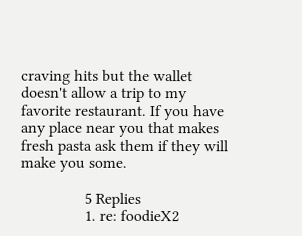craving hits but the wallet doesn't allow a trip to my favorite restaurant. If you have any place near you that makes fresh pasta ask them if they will make you some.

                5 Replies
                1. re: foodieX2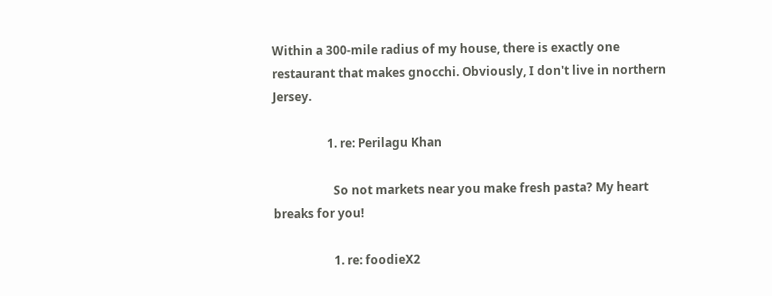Within a 300-mile radius of my house, there is exactly one restaurant that makes gnocchi. Obviously, I don't live in northern Jersey.

                  1. re: Perilagu Khan

                    So not markets near you make fresh pasta? My heart breaks for you!

                    1. re: foodieX2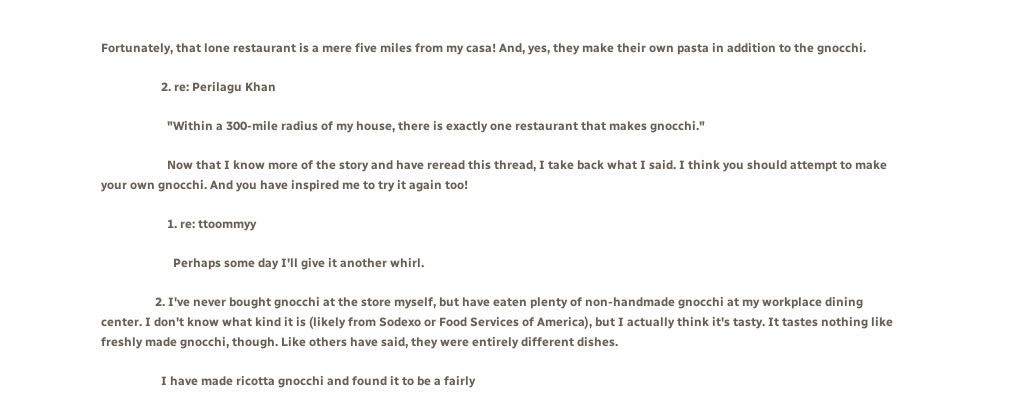Fortunately, that lone restaurant is a mere five miles from my casa! And, yes, they make their own pasta in addition to the gnocchi.

                    2. re: Perilagu Khan

                      "Within a 300-mile radius of my house, there is exactly one restaurant that makes gnocchi."

                      Now that I know more of the story and have reread this thread, I take back what I said. I think you should attempt to make your own gnocchi. And you have inspired me to try it again too!

                      1. re: ttoommyy

                        Perhaps some day I'll give it another whirl.

                  2. I've never bought gnocchi at the store myself, but have eaten plenty of non-handmade gnocchi at my workplace dining center. I don't know what kind it is (likely from Sodexo or Food Services of America), but I actually think it's tasty. It tastes nothing like freshly made gnocchi, though. Like others have said, they were entirely different dishes.

                    I have made ricotta gnocchi and found it to be a fairly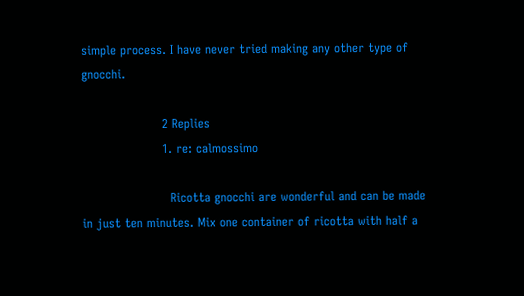simple process. I have never tried making any other type of gnocchi.

                    2 Replies
                    1. re: calmossimo

                      Ricotta gnocchi are wonderful and can be made in just ten minutes. Mix one container of ricotta with half a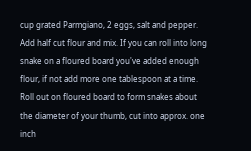cup grated Parmgiano, 2 eggs, salt and pepper. Add half cut flour and mix. If you can roll into long snake on a floured board you've added enough flour, if not add more one tablespoon at a time. Roll out on floured board to form snakes about the diameter of your thumb, cut into approx. one inch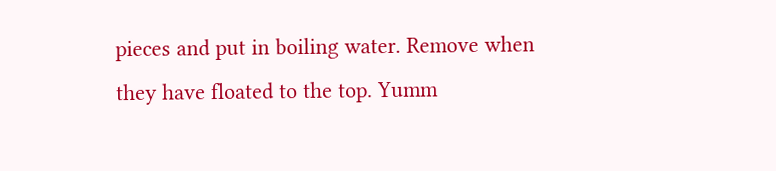pieces and put in boiling water. Remove when they have floated to the top. Yumm